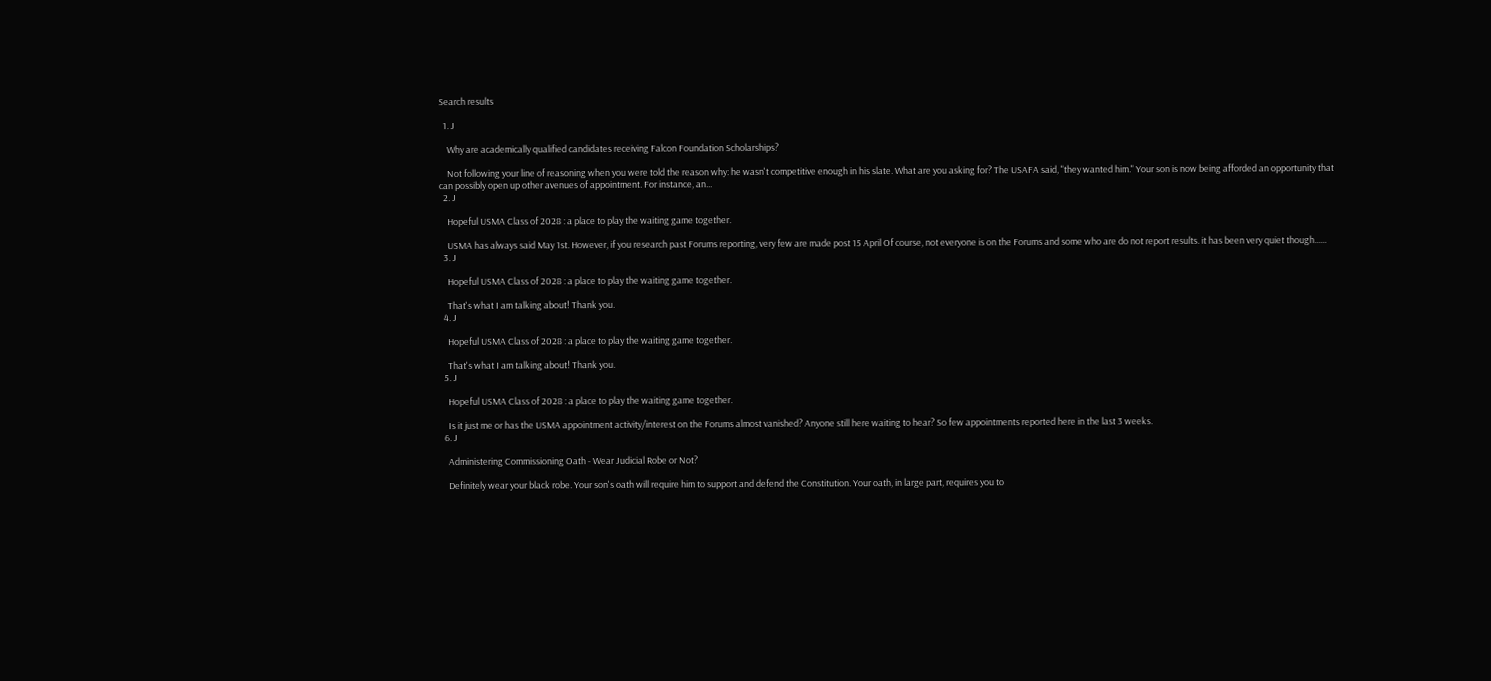Search results

  1. J

    Why are academically qualified candidates receiving Falcon Foundation Scholarships?

    Not following your line of reasoning when you were told the reason why: he wasn't competitive enough in his slate. What are you asking for? The USAFA said, "they wanted him." Your son is now being afforded an opportunity that can possibly open up other avenues of appointment. For instance, an...
  2. J

    Hopeful USMA Class of 2028 : a place to play the waiting game together.

    USMA has always said May 1st. However, if you research past Forums reporting, very few are made post 15 April Of course, not everyone is on the Forums and some who are do not report results. it has been very quiet though......
  3. J

    Hopeful USMA Class of 2028 : a place to play the waiting game together.

    That's what I am talking about! Thank you.
  4. J

    Hopeful USMA Class of 2028 : a place to play the waiting game together.

    That's what I am talking about! Thank you.
  5. J

    Hopeful USMA Class of 2028 : a place to play the waiting game together.

    Is it just me or has the USMA appointment activity/interest on the Forums almost vanished? Anyone still here waiting to hear? So few appointments reported here in the last 3 weeks.
  6. J

    Administering Commissioning Oath - Wear Judicial Robe or Not?

    Definitely wear your black robe. Your son's oath will require him to support and defend the Constitution. Your oath, in large part, requires you to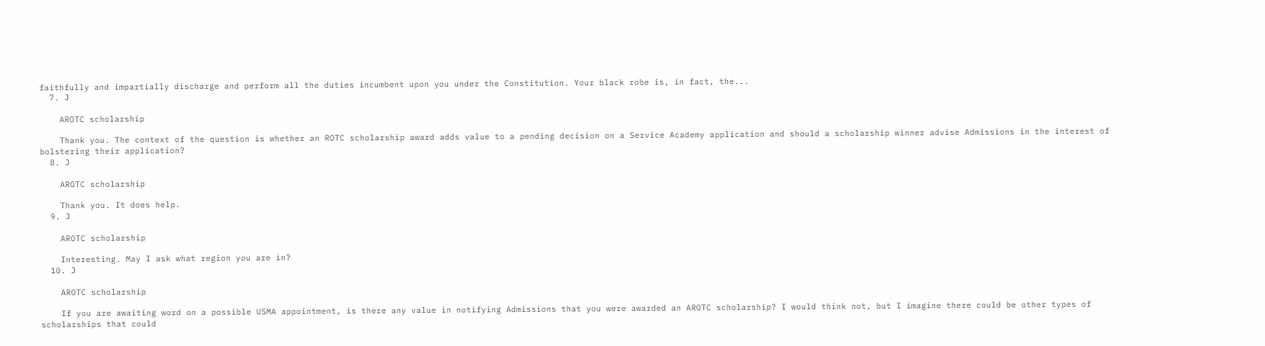faithfully and impartially discharge and perform all the duties incumbent upon you under the Constitution. Your black robe is, in fact, the...
  7. J

    AROTC scholarship

    Thank you. The context of the question is whether an ROTC scholarship award adds value to a pending decision on a Service Academy application and should a scholarship winner advise Admissions in the interest of bolstering their application?
  8. J

    AROTC scholarship

    Thank you. It does help.
  9. J

    AROTC scholarship

    Interesting. May I ask what region you are in?
  10. J

    AROTC scholarship

    If you are awaiting word on a possible USMA appointment, is there any value in notifying Admissions that you were awarded an AROTC scholarship? I would think not, but I imagine there could be other types of scholarships that could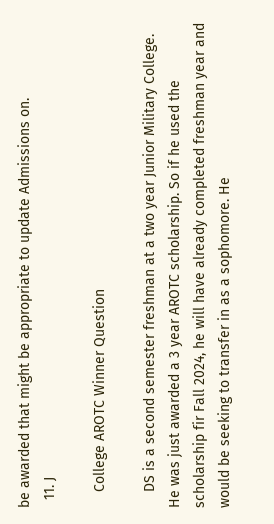be awarded that might be appropriate to update Admissions on.
  11. J

    College AROTC Winner Question

    DS is a second semester freshman at a two year Junior Military College. He was just awarded a 3 year AROTC scholarship. So if he used the scholarship fir Fall 2024, he will have already completed freshman year and would be seeking to transfer in as a sophomore. He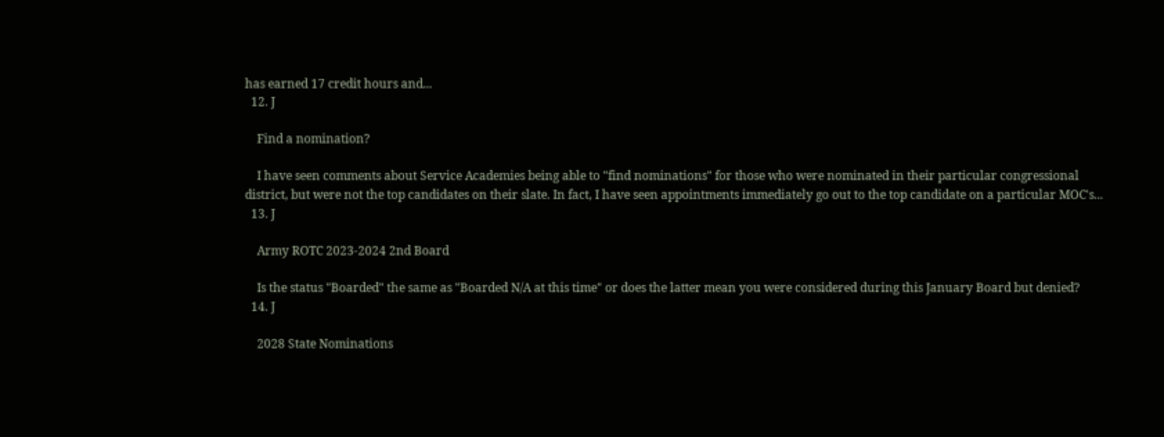has earned 17 credit hours and...
  12. J

    Find a nomination?

    I have seen comments about Service Academies being able to "find nominations" for those who were nominated in their particular congressional district, but were not the top candidates on their slate. In fact, I have seen appointments immediately go out to the top candidate on a particular MOC's...
  13. J

    Army ROTC 2023-2024 2nd Board

    Is the status "Boarded" the same as "Boarded N/A at this time" or does the latter mean you were considered during this January Board but denied?
  14. J

    2028 State Nominations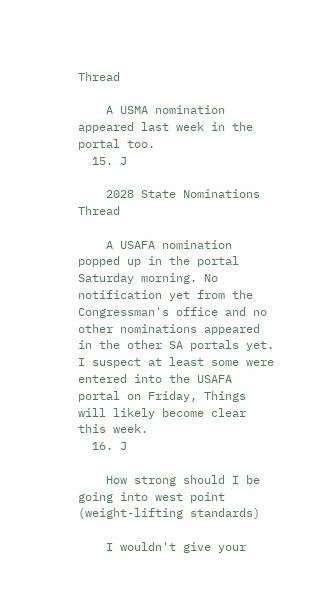Thread

    A USMA nomination appeared last week in the portal too.
  15. J

    2028 State Nominations Thread

    A USAFA nomination popped up in the portal Saturday morning. No notification yet from the Congressman's office and no other nominations appeared in the other SA portals yet. I suspect at least some were entered into the USAFA portal on Friday, Things will likely become clear this week.
  16. J

    How strong should I be going into west point (weight-lifting standards)

    I wouldn't give your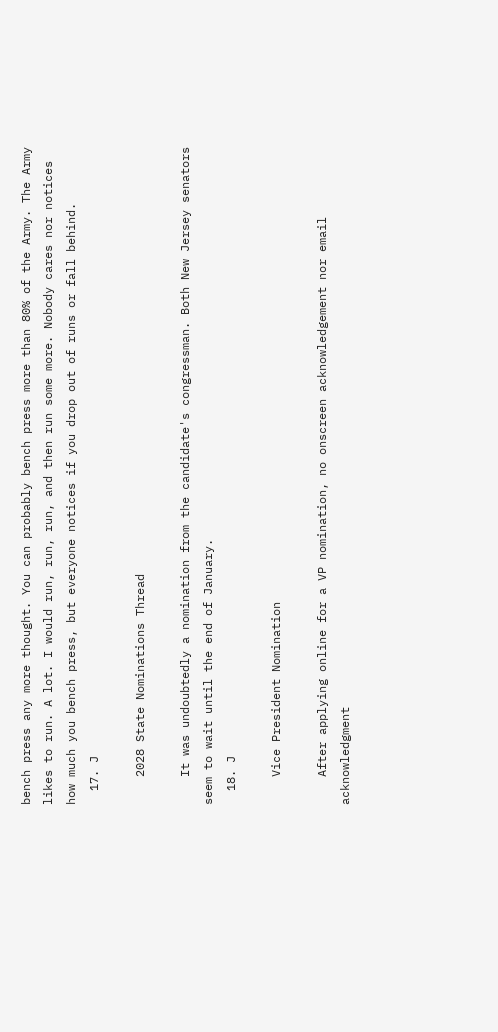bench press any more thought. You can probably bench press more than 80% of the Army. The Army likes to run. A lot. I would run, run, run, and then run some more. Nobody cares nor notices how much you bench press, but everyone notices if you drop out of runs or fall behind.
  17. J

    2028 State Nominations Thread

    It was undoubtedly a nomination from the candidate's congressman. Both New Jersey senators seem to wait until the end of January.
  18. J

    Vice President Nomination

    After applying online for a VP nomination, no onscreen acknowledgement nor email acknowledgment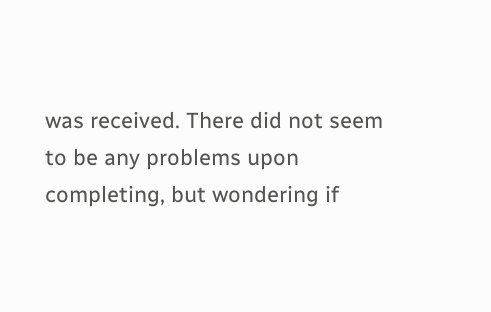was received. There did not seem to be any problems upon completing, but wondering if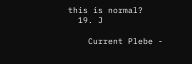this is normal?
  19. J

    Current Plebe -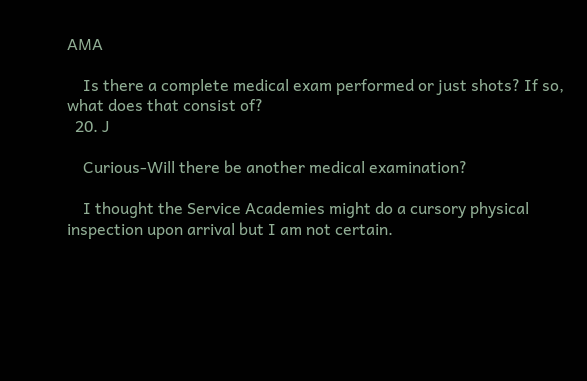AMA

    Is there a complete medical exam performed or just shots? If so, what does that consist of?
  20. J

    Curious-Will there be another medical examination?

    I thought the Service Academies might do a cursory physical inspection upon arrival but I am not certain.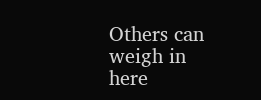Others can weigh in here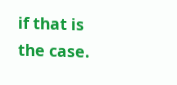if that is the case.